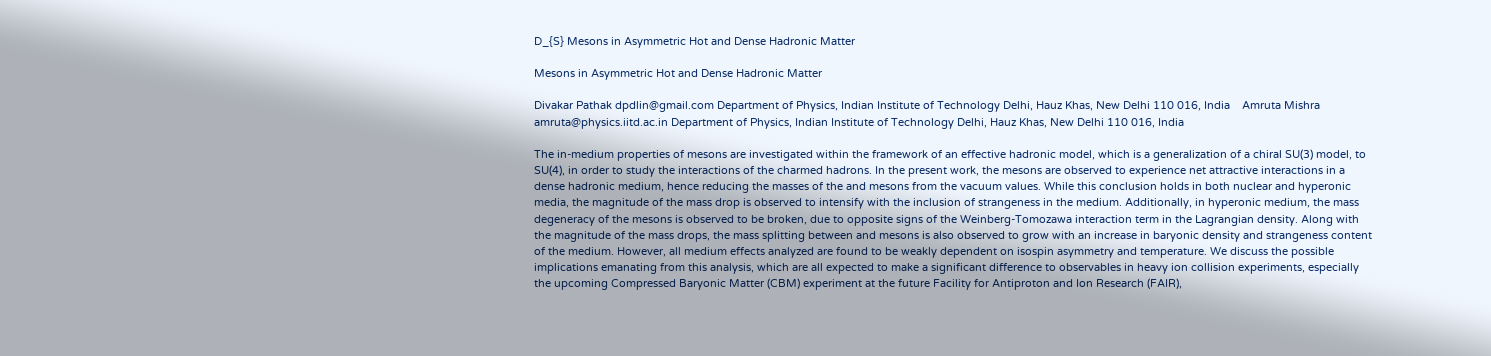D_{S} Mesons in Asymmetric Hot and Dense Hadronic Matter

Mesons in Asymmetric Hot and Dense Hadronic Matter

Divakar Pathak dpdlin@gmail.com Department of Physics, Indian Institute of Technology Delhi, Hauz Khas, New Delhi 110 016, India    Amruta Mishra amruta@physics.iitd.ac.in Department of Physics, Indian Institute of Technology Delhi, Hauz Khas, New Delhi 110 016, India

The in-medium properties of mesons are investigated within the framework of an effective hadronic model, which is a generalization of a chiral SU(3) model, to SU(4), in order to study the interactions of the charmed hadrons. In the present work, the mesons are observed to experience net attractive interactions in a dense hadronic medium, hence reducing the masses of the and mesons from the vacuum values. While this conclusion holds in both nuclear and hyperonic media, the magnitude of the mass drop is observed to intensify with the inclusion of strangeness in the medium. Additionally, in hyperonic medium, the mass degeneracy of the mesons is observed to be broken, due to opposite signs of the Weinberg-Tomozawa interaction term in the Lagrangian density. Along with the magnitude of the mass drops, the mass splitting between and mesons is also observed to grow with an increase in baryonic density and strangeness content of the medium. However, all medium effects analyzed are found to be weakly dependent on isospin asymmetry and temperature. We discuss the possible implications emanating from this analysis, which are all expected to make a significant difference to observables in heavy ion collision experiments, especially the upcoming Compressed Baryonic Matter (CBM) experiment at the future Facility for Antiproton and Ion Research (FAIR),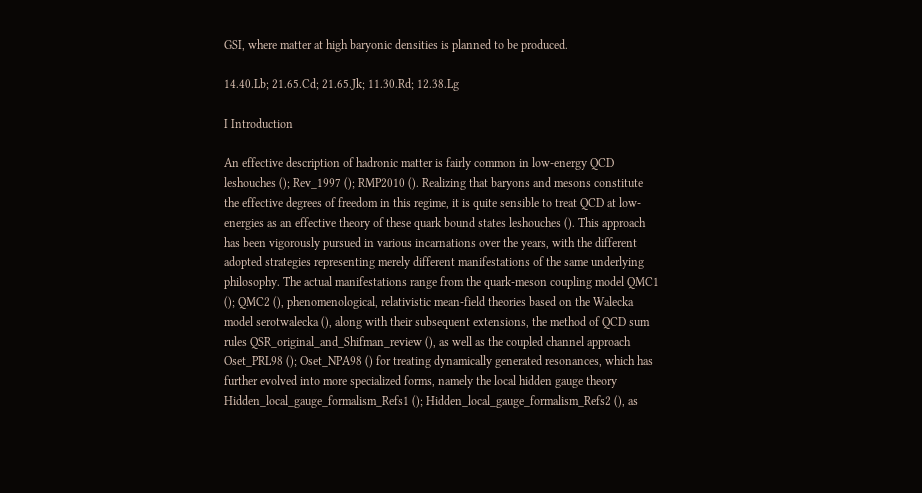GSI, where matter at high baryonic densities is planned to be produced.

14.40.Lb; 21.65.Cd; 21.65.Jk; 11.30.Rd; 12.38.Lg

I Introduction

An effective description of hadronic matter is fairly common in low-energy QCD leshouches (); Rev_1997 (); RMP2010 (). Realizing that baryons and mesons constitute the effective degrees of freedom in this regime, it is quite sensible to treat QCD at low-energies as an effective theory of these quark bound states leshouches (). This approach has been vigorously pursued in various incarnations over the years, with the different adopted strategies representing merely different manifestations of the same underlying philosophy. The actual manifestations range from the quark-meson coupling model QMC1 (); QMC2 (), phenomenological, relativistic mean-field theories based on the Walecka model serotwalecka (), along with their subsequent extensions, the method of QCD sum rules QSR_original_and_Shifman_review (), as well as the coupled channel approach Oset_PRL98 (); Oset_NPA98 () for treating dynamically generated resonances, which has further evolved into more specialized forms, namely the local hidden gauge theory Hidden_local_gauge_formalism_Refs1 (); Hidden_local_gauge_formalism_Refs2 (), as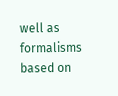well as formalisms based on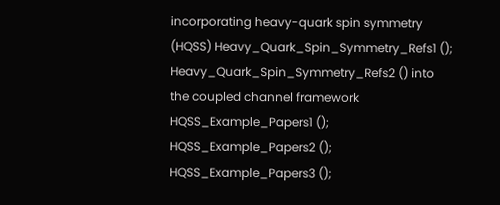incorporating heavy-quark spin symmetry (HQSS) Heavy_Quark_Spin_Symmetry_Refs1 (); Heavy_Quark_Spin_Symmetry_Refs2 () into the coupled channel framework HQSS_Example_Papers1 (); HQSS_Example_Papers2 (); HQSS_Example_Papers3 ();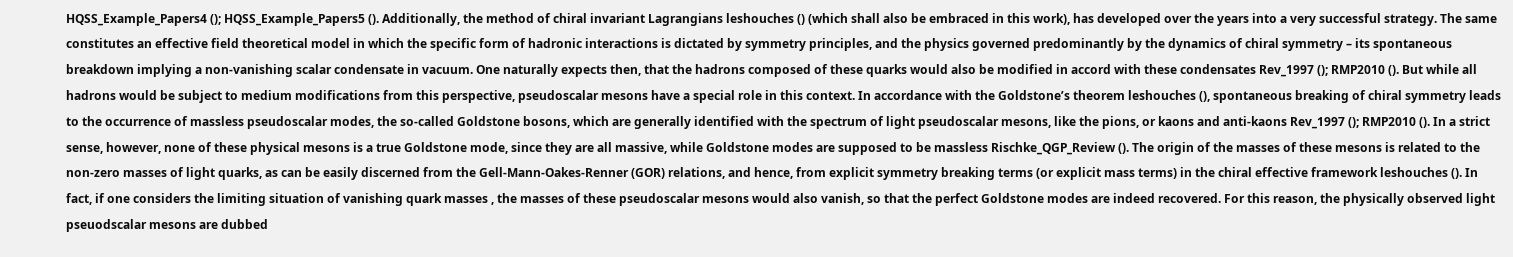HQSS_Example_Papers4 (); HQSS_Example_Papers5 (). Additionally, the method of chiral invariant Lagrangians leshouches () (which shall also be embraced in this work), has developed over the years into a very successful strategy. The same constitutes an effective field theoretical model in which the specific form of hadronic interactions is dictated by symmetry principles, and the physics governed predominantly by the dynamics of chiral symmetry – its spontaneous breakdown implying a non-vanishing scalar condensate in vacuum. One naturally expects then, that the hadrons composed of these quarks would also be modified in accord with these condensates Rev_1997 (); RMP2010 (). But while all hadrons would be subject to medium modifications from this perspective, pseudoscalar mesons have a special role in this context. In accordance with the Goldstone’s theorem leshouches (), spontaneous breaking of chiral symmetry leads to the occurrence of massless pseudoscalar modes, the so-called Goldstone bosons, which are generally identified with the spectrum of light pseudoscalar mesons, like the pions, or kaons and anti-kaons Rev_1997 (); RMP2010 (). In a strict sense, however, none of these physical mesons is a true Goldstone mode, since they are all massive, while Goldstone modes are supposed to be massless Rischke_QGP_Review (). The origin of the masses of these mesons is related to the non-zero masses of light quarks, as can be easily discerned from the Gell-Mann-Oakes-Renner (GOR) relations, and hence, from explicit symmetry breaking terms (or explicit mass terms) in the chiral effective framework leshouches (). In fact, if one considers the limiting situation of vanishing quark masses , the masses of these pseudoscalar mesons would also vanish, so that the perfect Goldstone modes are indeed recovered. For this reason, the physically observed light pseuodscalar mesons are dubbed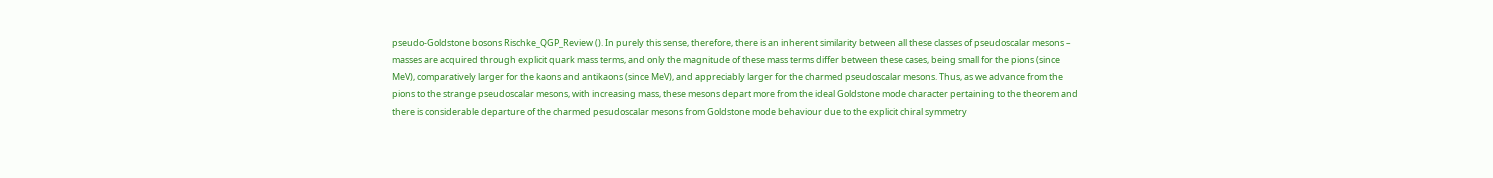pseudo-Goldstone bosons Rischke_QGP_Review (). In purely this sense, therefore, there is an inherent similarity between all these classes of pseudoscalar mesons – masses are acquired through explicit quark mass terms, and only the magnitude of these mass terms differ between these cases, being small for the pions (since MeV), comparatively larger for the kaons and antikaons (since MeV), and appreciably larger for the charmed pseudoscalar mesons. Thus, as we advance from the pions to the strange pseudoscalar mesons, with increasing mass, these mesons depart more from the ideal Goldstone mode character pertaining to the theorem and there is considerable departure of the charmed pesudoscalar mesons from Goldstone mode behaviour due to the explicit chiral symmetry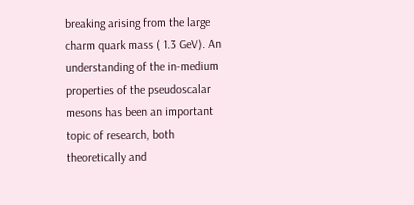breaking arising from the large charm quark mass ( 1.3 GeV). An understanding of the in-medium properties of the pseudoscalar mesons has been an important topic of research, both theoretically and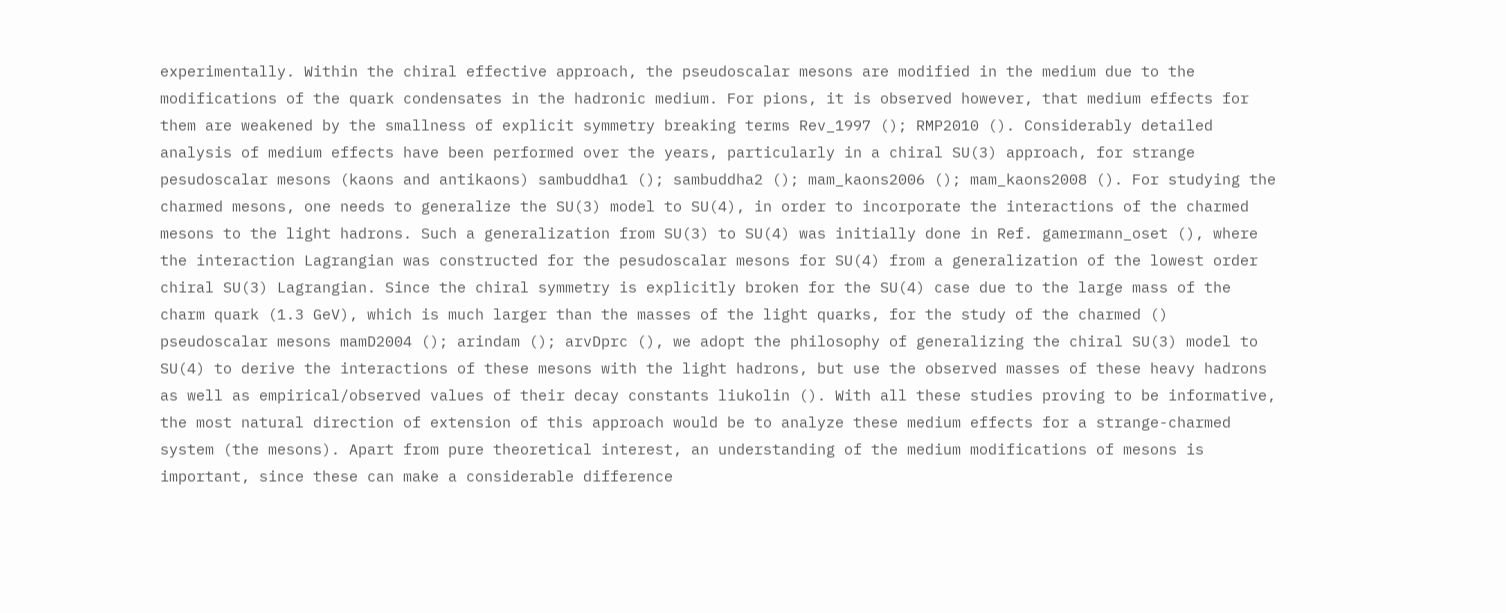experimentally. Within the chiral effective approach, the pseudoscalar mesons are modified in the medium due to the modifications of the quark condensates in the hadronic medium. For pions, it is observed however, that medium effects for them are weakened by the smallness of explicit symmetry breaking terms Rev_1997 (); RMP2010 (). Considerably detailed analysis of medium effects have been performed over the years, particularly in a chiral SU(3) approach, for strange pesudoscalar mesons (kaons and antikaons) sambuddha1 (); sambuddha2 (); mam_kaons2006 (); mam_kaons2008 (). For studying the charmed mesons, one needs to generalize the SU(3) model to SU(4), in order to incorporate the interactions of the charmed mesons to the light hadrons. Such a generalization from SU(3) to SU(4) was initially done in Ref. gamermann_oset (), where the interaction Lagrangian was constructed for the pesudoscalar mesons for SU(4) from a generalization of the lowest order chiral SU(3) Lagrangian. Since the chiral symmetry is explicitly broken for the SU(4) case due to the large mass of the charm quark (1.3 GeV), which is much larger than the masses of the light quarks, for the study of the charmed () pseudoscalar mesons mamD2004 (); arindam (); arvDprc (), we adopt the philosophy of generalizing the chiral SU(3) model to SU(4) to derive the interactions of these mesons with the light hadrons, but use the observed masses of these heavy hadrons as well as empirical/observed values of their decay constants liukolin (). With all these studies proving to be informative, the most natural direction of extension of this approach would be to analyze these medium effects for a strange-charmed system (the mesons). Apart from pure theoretical interest, an understanding of the medium modifications of mesons is important, since these can make a considerable difference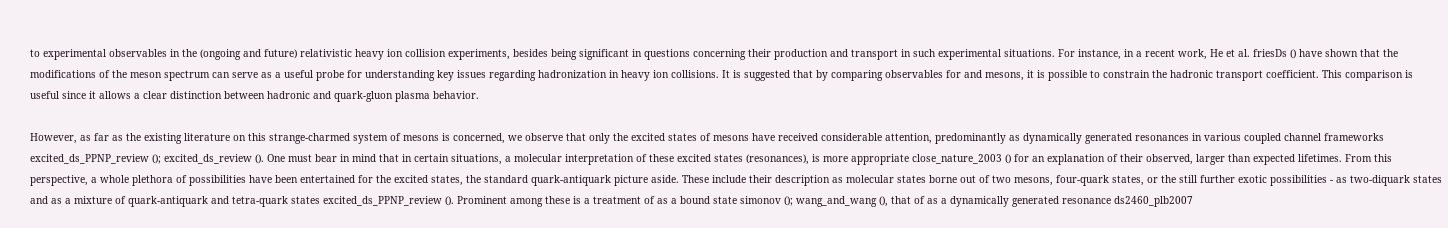to experimental observables in the (ongoing and future) relativistic heavy ion collision experiments, besides being significant in questions concerning their production and transport in such experimental situations. For instance, in a recent work, He et al. friesDs () have shown that the modifications of the meson spectrum can serve as a useful probe for understanding key issues regarding hadronization in heavy ion collisions. It is suggested that by comparing observables for and mesons, it is possible to constrain the hadronic transport coefficient. This comparison is useful since it allows a clear distinction between hadronic and quark-gluon plasma behavior.

However, as far as the existing literature on this strange-charmed system of mesons is concerned, we observe that only the excited states of mesons have received considerable attention, predominantly as dynamically generated resonances in various coupled channel frameworks excited_ds_PPNP_review (); excited_ds_review (). One must bear in mind that in certain situations, a molecular interpretation of these excited states (resonances), is more appropriate close_nature_2003 () for an explanation of their observed, larger than expected lifetimes. From this perspective, a whole plethora of possibilities have been entertained for the excited states, the standard quark-antiquark picture aside. These include their description as molecular states borne out of two mesons, four-quark states, or the still further exotic possibilities - as two-diquark states and as a mixture of quark-antiquark and tetra-quark states excited_ds_PPNP_review (). Prominent among these is a treatment of as a bound state simonov (); wang_and_wang (), that of as a dynamically generated resonance ds2460_plb2007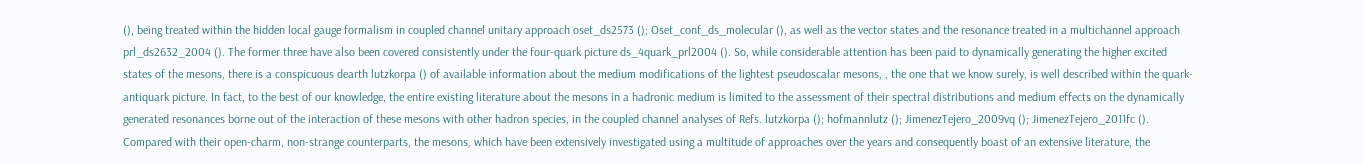(), being treated within the hidden local gauge formalism in coupled channel unitary approach oset_ds2573 (); Oset_conf_ds_molecular (), as well as the vector states and the resonance treated in a multichannel approach prl_ds2632_2004 (). The former three have also been covered consistently under the four-quark picture ds_4quark_prl2004 (). So, while considerable attention has been paid to dynamically generating the higher excited states of the mesons, there is a conspicuous dearth lutzkorpa () of available information about the medium modifications of the lightest pseudoscalar mesons, , the one that we know surely, is well described within the quark-antiquark picture. In fact, to the best of our knowledge, the entire existing literature about the mesons in a hadronic medium is limited to the assessment of their spectral distributions and medium effects on the dynamically generated resonances borne out of the interaction of these mesons with other hadron species, in the coupled channel analyses of Refs. lutzkorpa (); hofmannlutz (); JimenezTejero_2009vq (); JimenezTejero_2011fc (). Compared with their open-charm, non-strange counterparts, the mesons, which have been extensively investigated using a multitude of approaches over the years and consequently boast of an extensive literature, the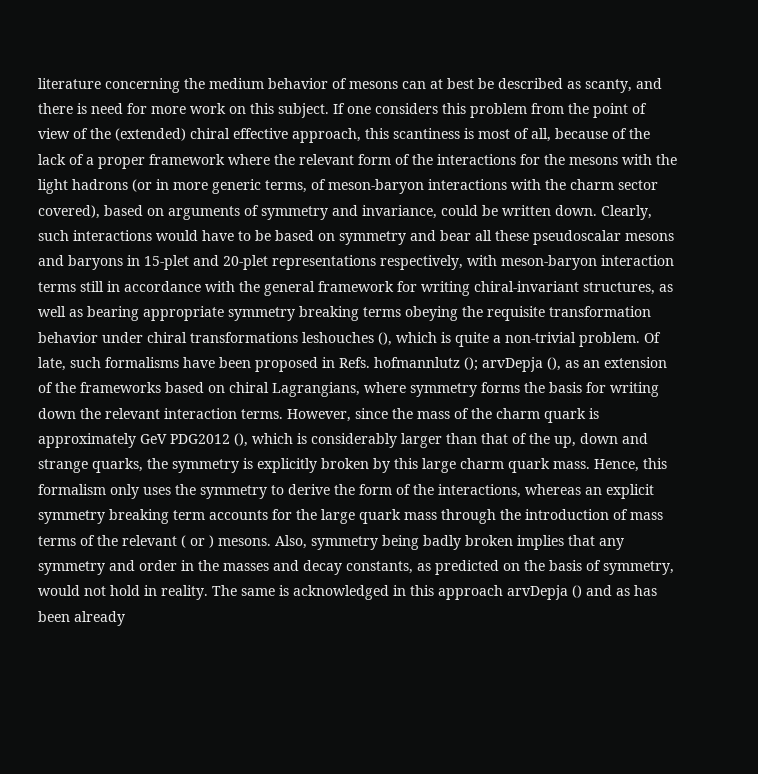literature concerning the medium behavior of mesons can at best be described as scanty, and there is need for more work on this subject. If one considers this problem from the point of view of the (extended) chiral effective approach, this scantiness is most of all, because of the lack of a proper framework where the relevant form of the interactions for the mesons with the light hadrons (or in more generic terms, of meson-baryon interactions with the charm sector covered), based on arguments of symmetry and invariance, could be written down. Clearly, such interactions would have to be based on symmetry and bear all these pseudoscalar mesons and baryons in 15-plet and 20-plet representations respectively, with meson-baryon interaction terms still in accordance with the general framework for writing chiral-invariant structures, as well as bearing appropriate symmetry breaking terms obeying the requisite transformation behavior under chiral transformations leshouches (), which is quite a non-trivial problem. Of late, such formalisms have been proposed in Refs. hofmannlutz (); arvDepja (), as an extension of the frameworks based on chiral Lagrangians, where symmetry forms the basis for writing down the relevant interaction terms. However, since the mass of the charm quark is approximately GeV PDG2012 (), which is considerably larger than that of the up, down and strange quarks, the symmetry is explicitly broken by this large charm quark mass. Hence, this formalism only uses the symmetry to derive the form of the interactions, whereas an explicit symmetry breaking term accounts for the large quark mass through the introduction of mass terms of the relevant ( or ) mesons. Also, symmetry being badly broken implies that any symmetry and order in the masses and decay constants, as predicted on the basis of symmetry, would not hold in reality. The same is acknowledged in this approach arvDepja () and as has been already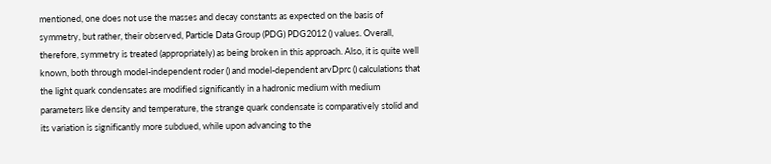mentioned, one does not use the masses and decay constants as expected on the basis of symmetry, but rather, their observed, Particle Data Group (PDG) PDG2012 () values. Overall, therefore, symmetry is treated (appropriately) as being broken in this approach. Also, it is quite well known, both through model-independent roder () and model-dependent arvDprc () calculations that the light quark condensates are modified significantly in a hadronic medium with medium parameters like density and temperature, the strange quark condensate is comparatively stolid and its variation is significantly more subdued, while upon advancing to the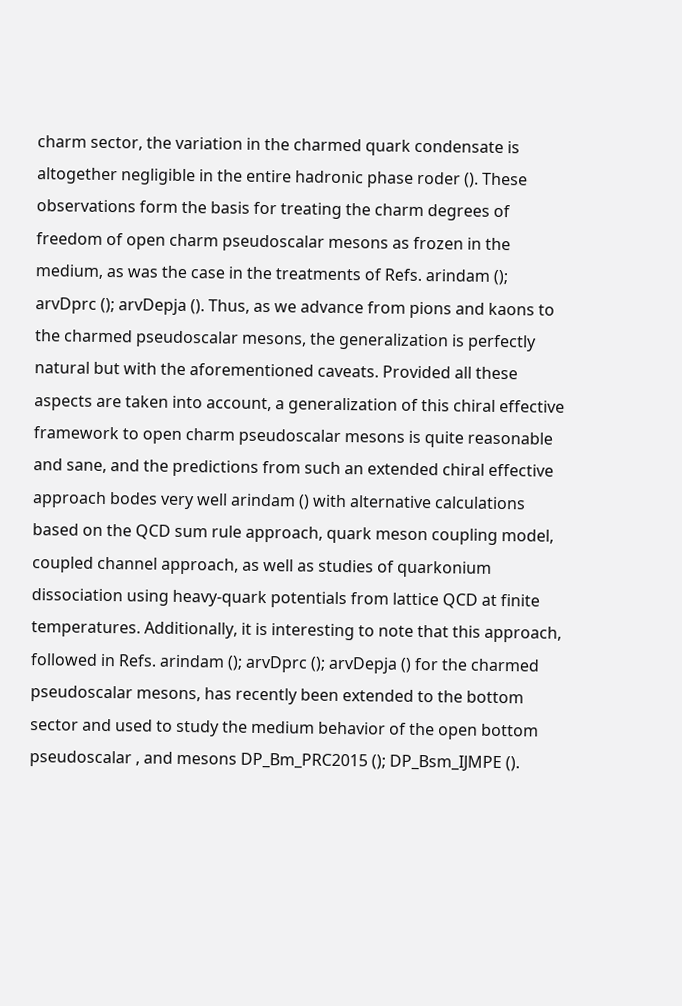charm sector, the variation in the charmed quark condensate is altogether negligible in the entire hadronic phase roder (). These observations form the basis for treating the charm degrees of freedom of open charm pseudoscalar mesons as frozen in the medium, as was the case in the treatments of Refs. arindam (); arvDprc (); arvDepja (). Thus, as we advance from pions and kaons to the charmed pseudoscalar mesons, the generalization is perfectly natural but with the aforementioned caveats. Provided all these aspects are taken into account, a generalization of this chiral effective framework to open charm pseudoscalar mesons is quite reasonable and sane, and the predictions from such an extended chiral effective approach bodes very well arindam () with alternative calculations based on the QCD sum rule approach, quark meson coupling model, coupled channel approach, as well as studies of quarkonium dissociation using heavy-quark potentials from lattice QCD at finite temperatures. Additionally, it is interesting to note that this approach, followed in Refs. arindam (); arvDprc (); arvDepja () for the charmed pseudoscalar mesons, has recently been extended to the bottom sector and used to study the medium behavior of the open bottom pseudoscalar , and mesons DP_Bm_PRC2015 (); DP_Bsm_IJMPE ().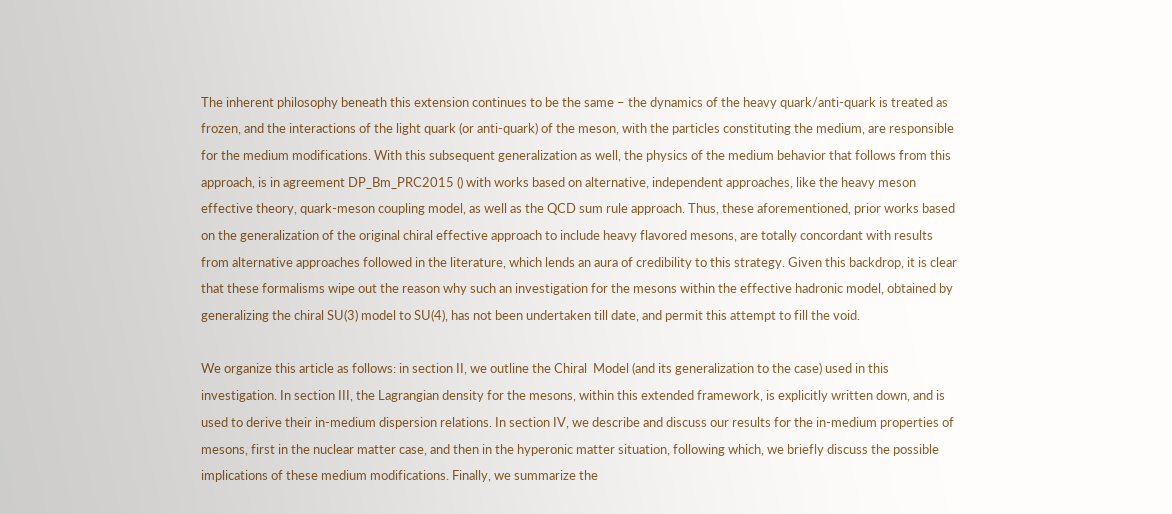The inherent philosophy beneath this extension continues to be the same – the dynamics of the heavy quark/anti-quark is treated as frozen, and the interactions of the light quark (or anti-quark) of the meson, with the particles constituting the medium, are responsible for the medium modifications. With this subsequent generalization as well, the physics of the medium behavior that follows from this approach, is in agreement DP_Bm_PRC2015 () with works based on alternative, independent approaches, like the heavy meson effective theory, quark-meson coupling model, as well as the QCD sum rule approach. Thus, these aforementioned, prior works based on the generalization of the original chiral effective approach to include heavy flavored mesons, are totally concordant with results from alternative approaches followed in the literature, which lends an aura of credibility to this strategy. Given this backdrop, it is clear that these formalisms wipe out the reason why such an investigation for the mesons within the effective hadronic model, obtained by generalizing the chiral SU(3) model to SU(4), has not been undertaken till date, and permit this attempt to fill the void.

We organize this article as follows: in section II, we outline the Chiral  Model (and its generalization to the case) used in this investigation. In section III, the Lagrangian density for the mesons, within this extended framework, is explicitly written down, and is used to derive their in-medium dispersion relations. In section IV, we describe and discuss our results for the in-medium properties of mesons, first in the nuclear matter case, and then in the hyperonic matter situation, following which, we briefly discuss the possible implications of these medium modifications. Finally, we summarize the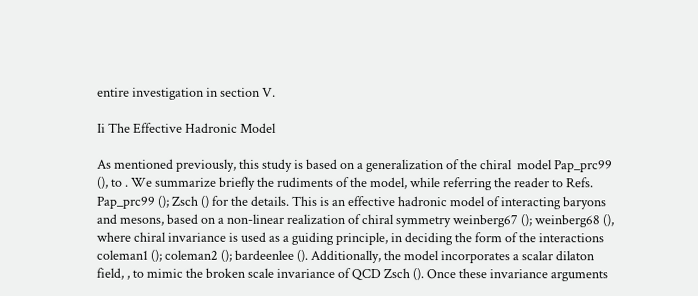entire investigation in section V.

Ii The Effective Hadronic Model

As mentioned previously, this study is based on a generalization of the chiral  model Pap_prc99 (), to . We summarize briefly the rudiments of the model, while referring the reader to Refs. Pap_prc99 (); Zsch () for the details. This is an effective hadronic model of interacting baryons and mesons, based on a non-linear realization of chiral symmetry weinberg67 (); weinberg68 (), where chiral invariance is used as a guiding principle, in deciding the form of the interactions coleman1 (); coleman2 (); bardeenlee (). Additionally, the model incorporates a scalar dilaton field, , to mimic the broken scale invariance of QCD Zsch (). Once these invariance arguments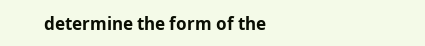determine the form of the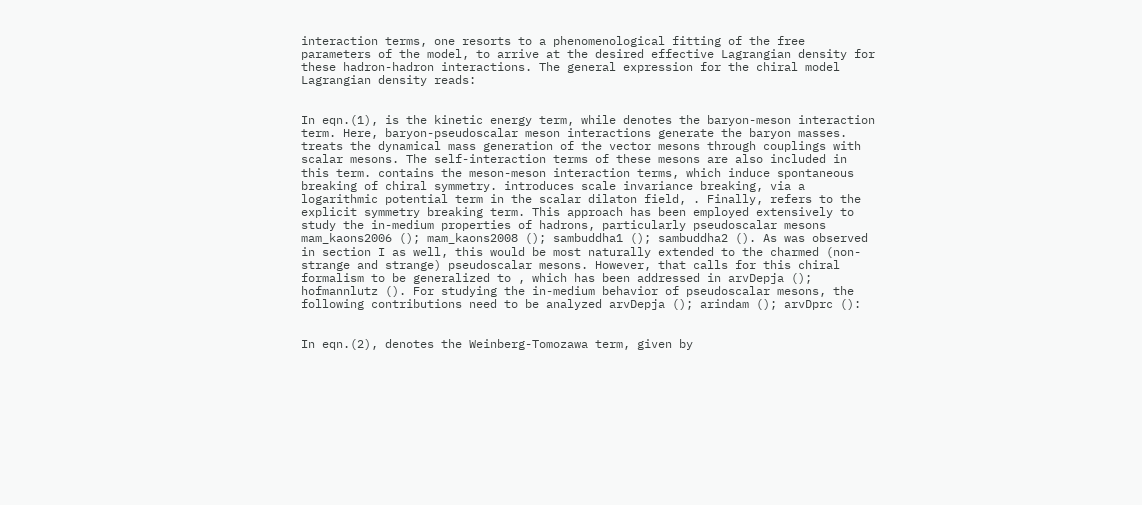interaction terms, one resorts to a phenomenological fitting of the free parameters of the model, to arrive at the desired effective Lagrangian density for these hadron-hadron interactions. The general expression for the chiral model Lagrangian density reads:


In eqn.(1), is the kinetic energy term, while denotes the baryon-meson interaction term. Here, baryon-pseudoscalar meson interactions generate the baryon masses. treats the dynamical mass generation of the vector mesons through couplings with scalar mesons. The self-interaction terms of these mesons are also included in this term. contains the meson-meson interaction terms, which induce spontaneous breaking of chiral symmetry. introduces scale invariance breaking, via a logarithmic potential term in the scalar dilaton field, . Finally, refers to the explicit symmetry breaking term. This approach has been employed extensively to study the in-medium properties of hadrons, particularly pseudoscalar mesons mam_kaons2006 (); mam_kaons2008 (); sambuddha1 (); sambuddha2 (). As was observed in section I as well, this would be most naturally extended to the charmed (non-strange and strange) pseudoscalar mesons. However, that calls for this chiral formalism to be generalized to , which has been addressed in arvDepja (); hofmannlutz (). For studying the in-medium behavior of pseudoscalar mesons, the following contributions need to be analyzed arvDepja (); arindam (); arvDprc ():


In eqn.(2), denotes the Weinberg-Tomozawa term, given by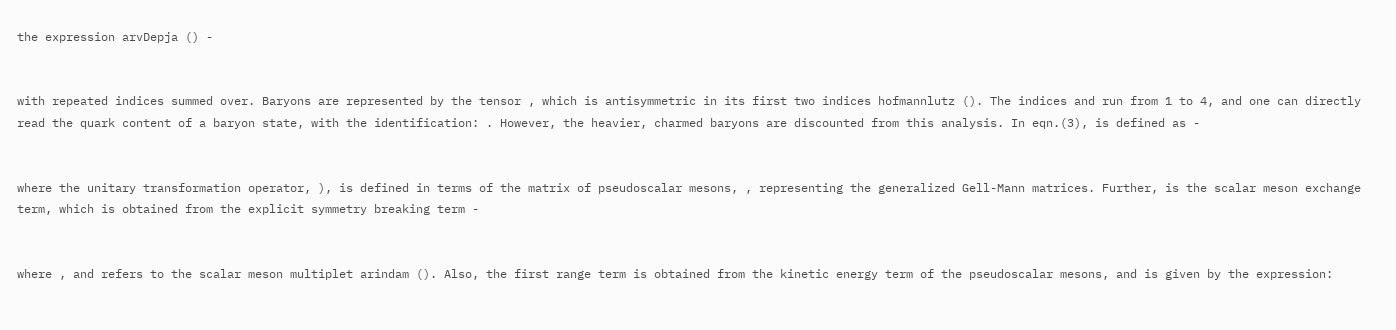the expression arvDepja () -


with repeated indices summed over. Baryons are represented by the tensor , which is antisymmetric in its first two indices hofmannlutz (). The indices and run from 1 to 4, and one can directly read the quark content of a baryon state, with the identification: . However, the heavier, charmed baryons are discounted from this analysis. In eqn.(3), is defined as -


where the unitary transformation operator, ), is defined in terms of the matrix of pseudoscalar mesons, , representing the generalized Gell-Mann matrices. Further, is the scalar meson exchange term, which is obtained from the explicit symmetry breaking term -


where , and refers to the scalar meson multiplet arindam (). Also, the first range term is obtained from the kinetic energy term of the pseudoscalar mesons, and is given by the expression: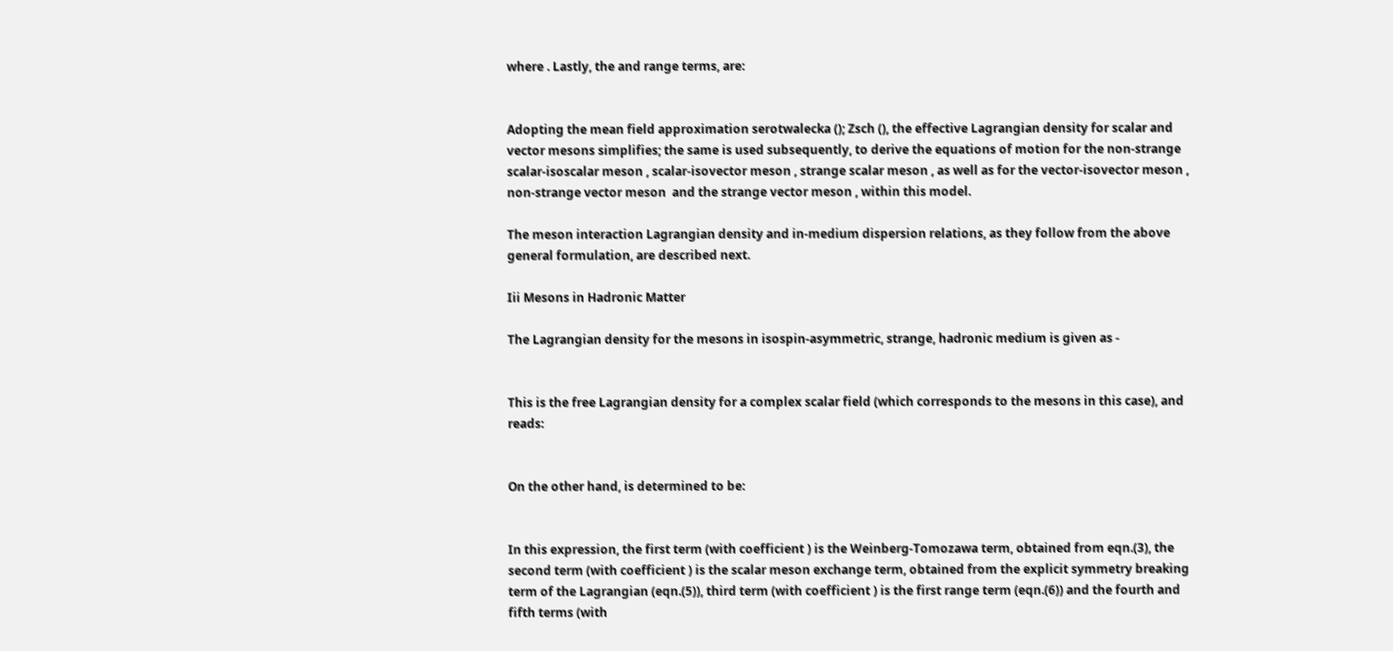where . Lastly, the and range terms, are:


Adopting the mean field approximation serotwalecka (); Zsch (), the effective Lagrangian density for scalar and vector mesons simplifies; the same is used subsequently, to derive the equations of motion for the non-strange scalar-isoscalar meson , scalar-isovector meson , strange scalar meson , as well as for the vector-isovector meson , non-strange vector meson  and the strange vector meson , within this model.

The meson interaction Lagrangian density and in-medium dispersion relations, as they follow from the above general formulation, are described next.

Iii Mesons in Hadronic Matter

The Lagrangian density for the mesons in isospin-asymmetric, strange, hadronic medium is given as -


This is the free Lagrangian density for a complex scalar field (which corresponds to the mesons in this case), and reads:


On the other hand, is determined to be:


In this expression, the first term (with coefficient ) is the Weinberg-Tomozawa term, obtained from eqn.(3), the second term (with coefficient ) is the scalar meson exchange term, obtained from the explicit symmetry breaking term of the Lagrangian (eqn.(5)), third term (with coefficient ) is the first range term (eqn.(6)) and the fourth and fifth terms (with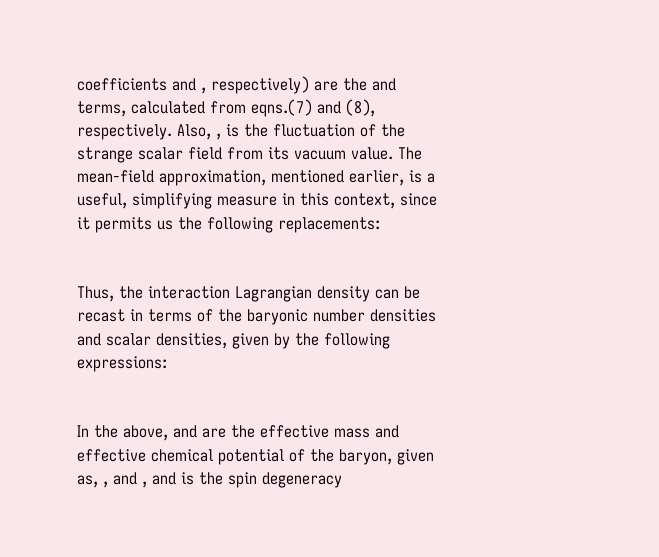coefficients and , respectively) are the and terms, calculated from eqns.(7) and (8), respectively. Also, , is the fluctuation of the strange scalar field from its vacuum value. The mean-field approximation, mentioned earlier, is a useful, simplifying measure in this context, since it permits us the following replacements:


Thus, the interaction Lagrangian density can be recast in terms of the baryonic number densities and scalar densities, given by the following expressions:


In the above, and are the effective mass and effective chemical potential of the baryon, given as, , and , and is the spin degeneracy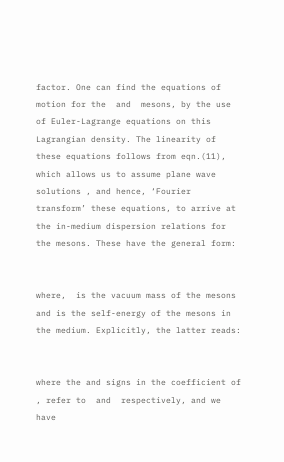factor. One can find the equations of motion for the  and  mesons, by the use of Euler-Lagrange equations on this Lagrangian density. The linearity of these equations follows from eqn.(11), which allows us to assume plane wave solutions , and hence, ‘Fourier transform’ these equations, to arrive at the in-medium dispersion relations for the mesons. These have the general form:


where,  is the vacuum mass of the mesons and is the self-energy of the mesons in the medium. Explicitly, the latter reads:


where the and signs in the coefficient of , refer to  and  respectively, and we have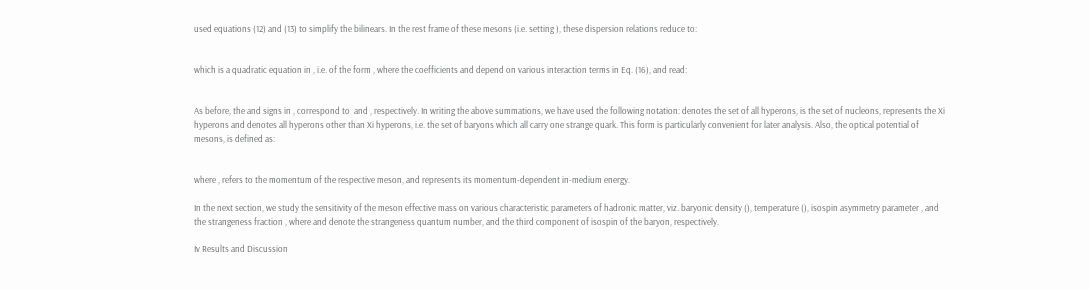used equations (12) and (13) to simplify the bilinears. In the rest frame of these mesons (i.e. setting ), these dispersion relations reduce to:


which is a quadratic equation in , i.e. of the form , where the coefficients and depend on various interaction terms in Eq. (16), and read:


As before, the and signs in , correspond to  and , respectively. In writing the above summations, we have used the following notation: denotes the set of all hyperons, is the set of nucleons, represents the Xi hyperons and denotes all hyperons other than Xi hyperons, i.e. the set of baryons which all carry one strange quark. This form is particularly convenient for later analysis. Also, the optical potential of mesons, is defined as:


where , refers to the momentum of the respective meson, and represents its momentum-dependent in-medium energy.

In the next section, we study the sensitivity of the meson effective mass on various characteristic parameters of hadronic matter, viz. baryonic density (), temperature (), isospin asymmetry parameter , and the strangeness fraction , where and denote the strangeness quantum number, and the third component of isospin of the baryon, respectively.

Iv Results and Discussion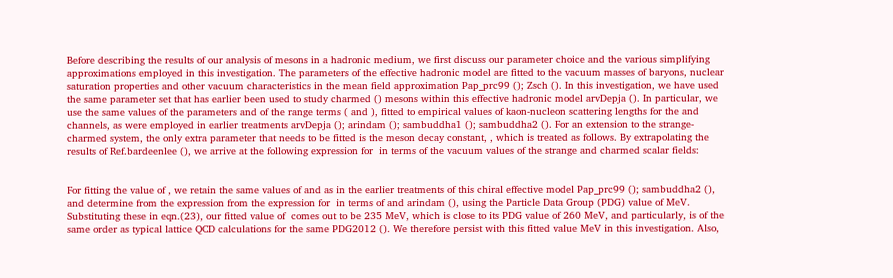Before describing the results of our analysis of mesons in a hadronic medium, we first discuss our parameter choice and the various simplifying approximations employed in this investigation. The parameters of the effective hadronic model are fitted to the vacuum masses of baryons, nuclear saturation properties and other vacuum characteristics in the mean field approximation Pap_prc99 (); Zsch (). In this investigation, we have used the same parameter set that has earlier been used to study charmed () mesons within this effective hadronic model arvDepja (). In particular, we use the same values of the parameters and of the range terms ( and ), fitted to empirical values of kaon-nucleon scattering lengths for the and channels, as were employed in earlier treatments arvDepja (); arindam (); sambuddha1 (); sambuddha2 (). For an extension to the strange-charmed system, the only extra parameter that needs to be fitted is the meson decay constant, , which is treated as follows. By extrapolating the results of Ref.bardeenlee (), we arrive at the following expression for  in terms of the vacuum values of the strange and charmed scalar fields:


For fitting the value of , we retain the same values of and as in the earlier treatments of this chiral effective model Pap_prc99 (); sambuddha2 (), and determine from the expression from the expression for  in terms of and arindam (), using the Particle Data Group (PDG) value of MeV. Substituting these in eqn.(23), our fitted value of  comes out to be 235 MeV, which is close to its PDG value of 260 MeV, and particularly, is of the same order as typical lattice QCD calculations for the same PDG2012 (). We therefore persist with this fitted value MeV in this investigation. Also,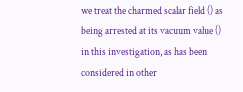we treat the charmed scalar field () as being arrested at its vacuum value () in this investigation, as has been considered in other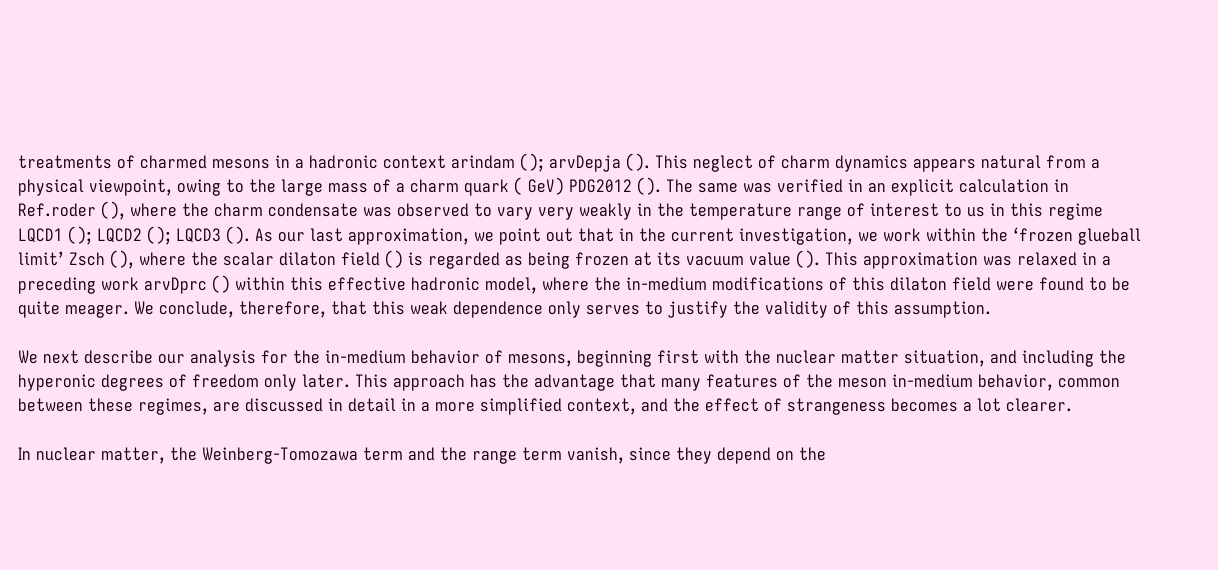treatments of charmed mesons in a hadronic context arindam (); arvDepja (). This neglect of charm dynamics appears natural from a physical viewpoint, owing to the large mass of a charm quark ( GeV) PDG2012 (). The same was verified in an explicit calculation in Ref.roder (), where the charm condensate was observed to vary very weakly in the temperature range of interest to us in this regime LQCD1 (); LQCD2 (); LQCD3 (). As our last approximation, we point out that in the current investigation, we work within the ‘frozen glueball limit’ Zsch (), where the scalar dilaton field () is regarded as being frozen at its vacuum value (). This approximation was relaxed in a preceding work arvDprc () within this effective hadronic model, where the in-medium modifications of this dilaton field were found to be quite meager. We conclude, therefore, that this weak dependence only serves to justify the validity of this assumption.

We next describe our analysis for the in-medium behavior of mesons, beginning first with the nuclear matter situation, and including the hyperonic degrees of freedom only later. This approach has the advantage that many features of the meson in-medium behavior, common between these regimes, are discussed in detail in a more simplified context, and the effect of strangeness becomes a lot clearer.

In nuclear matter, the Weinberg-Tomozawa term and the range term vanish, since they depend on the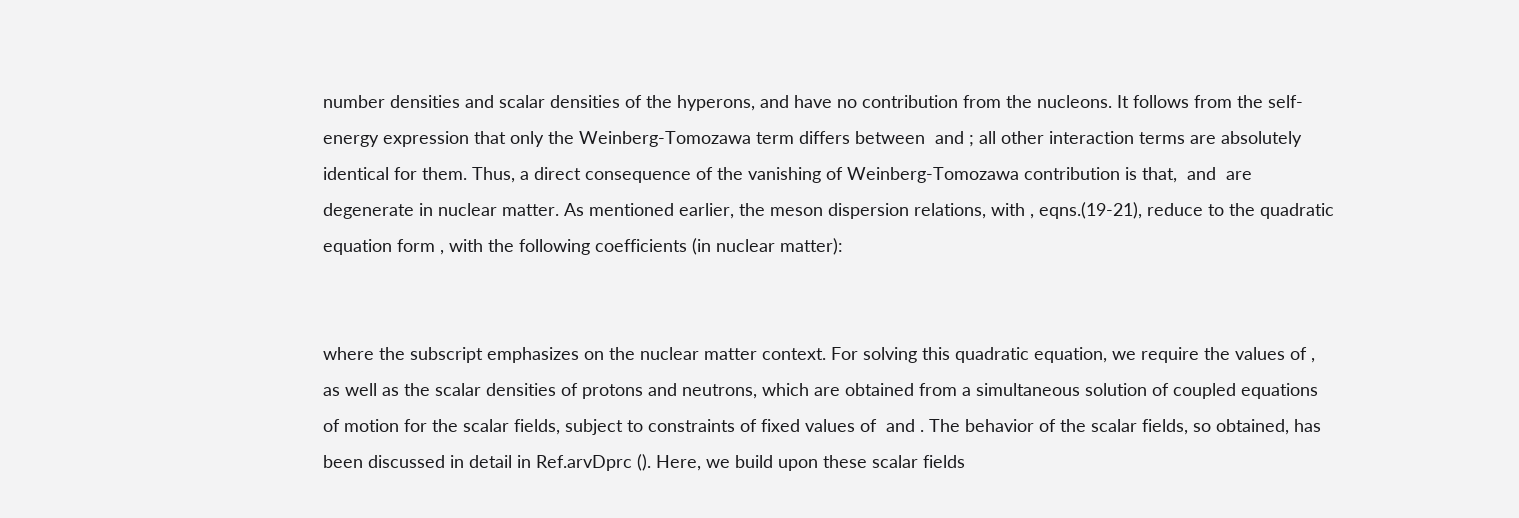number densities and scalar densities of the hyperons, and have no contribution from the nucleons. It follows from the self-energy expression that only the Weinberg-Tomozawa term differs between  and ; all other interaction terms are absolutely identical for them. Thus, a direct consequence of the vanishing of Weinberg-Tomozawa contribution is that,  and  are degenerate in nuclear matter. As mentioned earlier, the meson dispersion relations, with , eqns.(19-21), reduce to the quadratic equation form , with the following coefficients (in nuclear matter):


where the subscript emphasizes on the nuclear matter context. For solving this quadratic equation, we require the values of , as well as the scalar densities of protons and neutrons, which are obtained from a simultaneous solution of coupled equations of motion for the scalar fields, subject to constraints of fixed values of  and . The behavior of the scalar fields, so obtained, has been discussed in detail in Ref.arvDprc (). Here, we build upon these scalar fields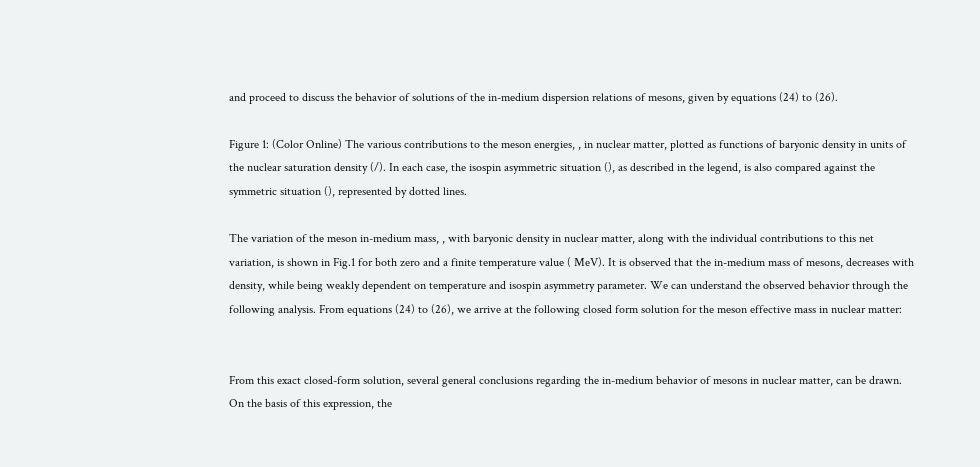and proceed to discuss the behavior of solutions of the in-medium dispersion relations of mesons, given by equations (24) to (26).

Figure 1: (Color Online) The various contributions to the meson energies, , in nuclear matter, plotted as functions of baryonic density in units of the nuclear saturation density (/). In each case, the isospin asymmetric situation (), as described in the legend, is also compared against the symmetric situation (), represented by dotted lines.

The variation of the meson in-medium mass, , with baryonic density in nuclear matter, along with the individual contributions to this net variation, is shown in Fig.1 for both zero and a finite temperature value ( MeV). It is observed that the in-medium mass of mesons, decreases with density, while being weakly dependent on temperature and isospin asymmetry parameter. We can understand the observed behavior through the following analysis. From equations (24) to (26), we arrive at the following closed form solution for the meson effective mass in nuclear matter:


From this exact closed-form solution, several general conclusions regarding the in-medium behavior of mesons in nuclear matter, can be drawn. On the basis of this expression, the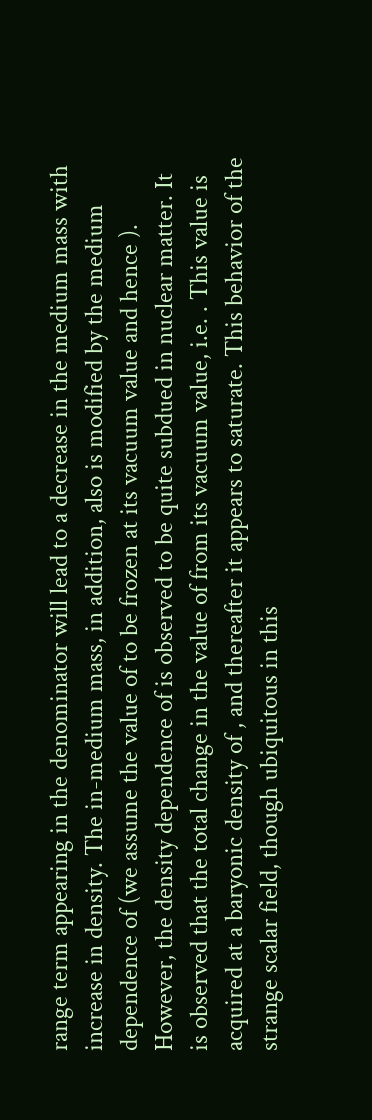range term appearing in the denominator will lead to a decrease in the medium mass with increase in density. The in-medium mass, in addition, also is modified by the medium dependence of (we assume the value of to be frozen at its vacuum value and hence ). However, the density dependence of is observed to be quite subdued in nuclear matter. It is observed that the total change in the value of from its vacuum value, i.e. . This value is acquired at a baryonic density of , and thereafter it appears to saturate. This behavior of the strange scalar field, though ubiquitous in this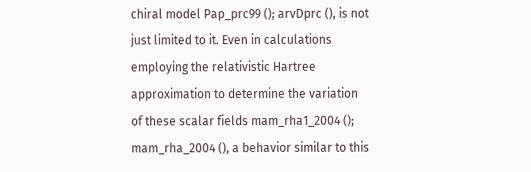chiral model Pap_prc99 (); arvDprc (), is not just limited to it. Even in calculations employing the relativistic Hartree approximation to determine the variation of these scalar fields mam_rha1_2004 (); mam_rha_2004 (), a behavior similar to this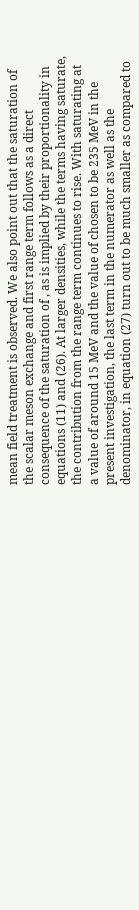mean field treatment is observed. We also point out that the saturation of the scalar meson exchange and first range term follows as a direct consequence of the saturation of , as is implied by their proportionality in equations (11) and (26). At larger densities, while the terms having saturate, the contribution from the range term continues to rise. With saturating at a value of around 15 MeV and the value of chosen to be 235 MeV in the present investigation, the last term in the numerator as well as the denominator, in equation (27) turn out to be much smaller as compared to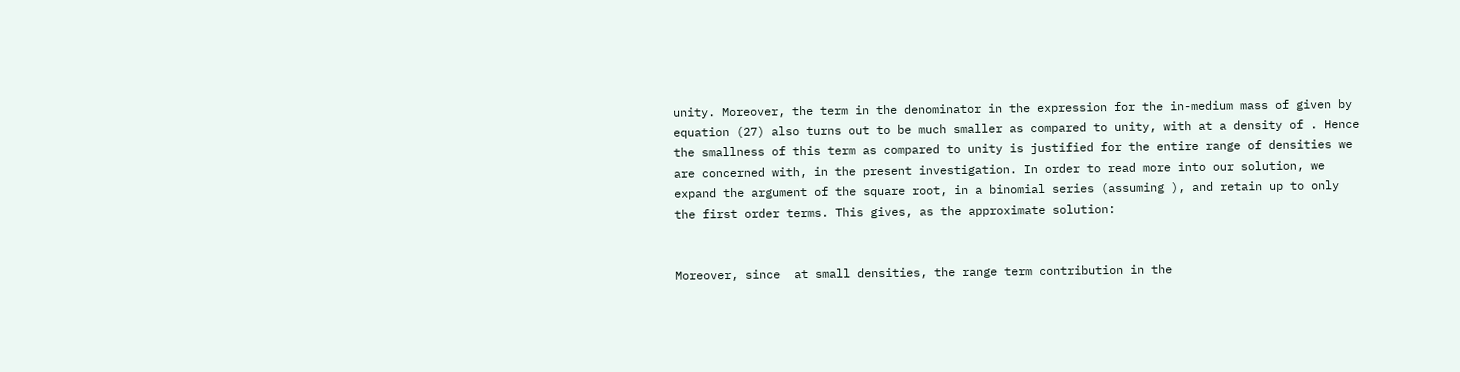unity. Moreover, the term in the denominator in the expression for the in-medium mass of given by equation (27) also turns out to be much smaller as compared to unity, with at a density of . Hence the smallness of this term as compared to unity is justified for the entire range of densities we are concerned with, in the present investigation. In order to read more into our solution, we expand the argument of the square root, in a binomial series (assuming ), and retain up to only the first order terms. This gives, as the approximate solution:


Moreover, since  at small densities, the range term contribution in the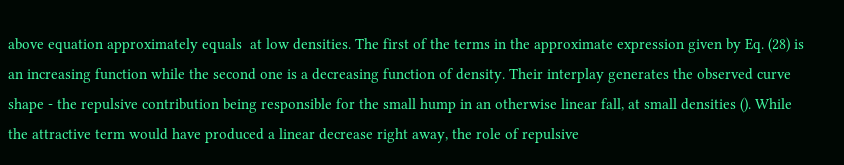above equation approximately equals  at low densities. The first of the terms in the approximate expression given by Eq. (28) is an increasing function while the second one is a decreasing function of density. Their interplay generates the observed curve shape - the repulsive contribution being responsible for the small hump in an otherwise linear fall, at small densities (). While the attractive term would have produced a linear decrease right away, the role of repulsive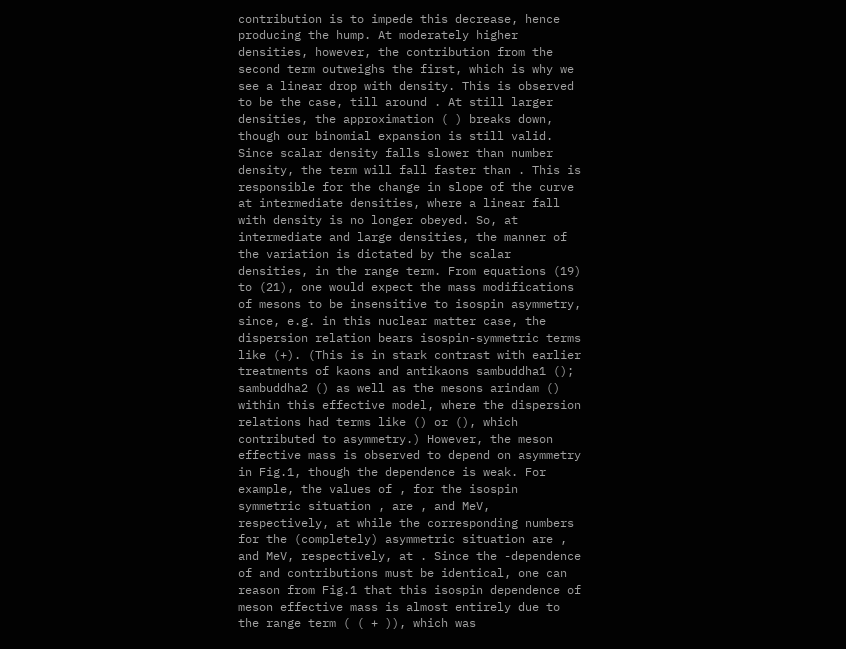contribution is to impede this decrease, hence producing the hump. At moderately higher densities, however, the contribution from the second term outweighs the first, which is why we see a linear drop with density. This is observed to be the case, till around . At still larger densities, the approximation ( ) breaks down, though our binomial expansion is still valid. Since scalar density falls slower than number density, the term will fall faster than . This is responsible for the change in slope of the curve at intermediate densities, where a linear fall with density is no longer obeyed. So, at intermediate and large densities, the manner of the variation is dictated by the scalar densities, in the range term. From equations (19) to (21), one would expect the mass modifications of mesons to be insensitive to isospin asymmetry, since, e.g. in this nuclear matter case, the dispersion relation bears isospin-symmetric terms like (+). (This is in stark contrast with earlier treatments of kaons and antikaons sambuddha1 (); sambuddha2 () as well as the mesons arindam () within this effective model, where the dispersion relations had terms like () or (), which contributed to asymmetry.) However, the meson effective mass is observed to depend on asymmetry in Fig.1, though the dependence is weak. For example, the values of , for the isospin symmetric situation , are , and MeV, respectively, at while the corresponding numbers for the (completely) asymmetric situation are , and MeV, respectively, at . Since the -dependence of and contributions must be identical, one can reason from Fig.1 that this isospin dependence of meson effective mass is almost entirely due to the range term ( ( + )), which was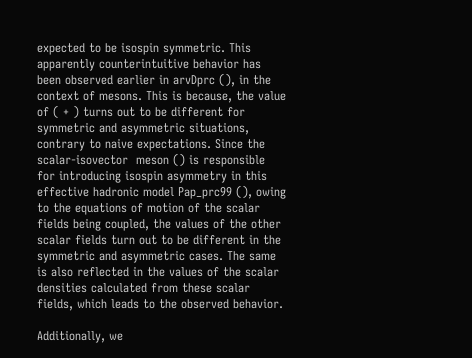expected to be isospin symmetric. This apparently counterintuitive behavior has been observed earlier in arvDprc (), in the context of mesons. This is because, the value of ( + ) turns out to be different for symmetric and asymmetric situations, contrary to naive expectations. Since the scalar-isovector  meson () is responsible for introducing isospin asymmetry in this effective hadronic model Pap_prc99 (), owing to the equations of motion of the scalar fields being coupled, the values of the other scalar fields turn out to be different in the symmetric and asymmetric cases. The same is also reflected in the values of the scalar densities calculated from these scalar fields, which leads to the observed behavior.

Additionally, we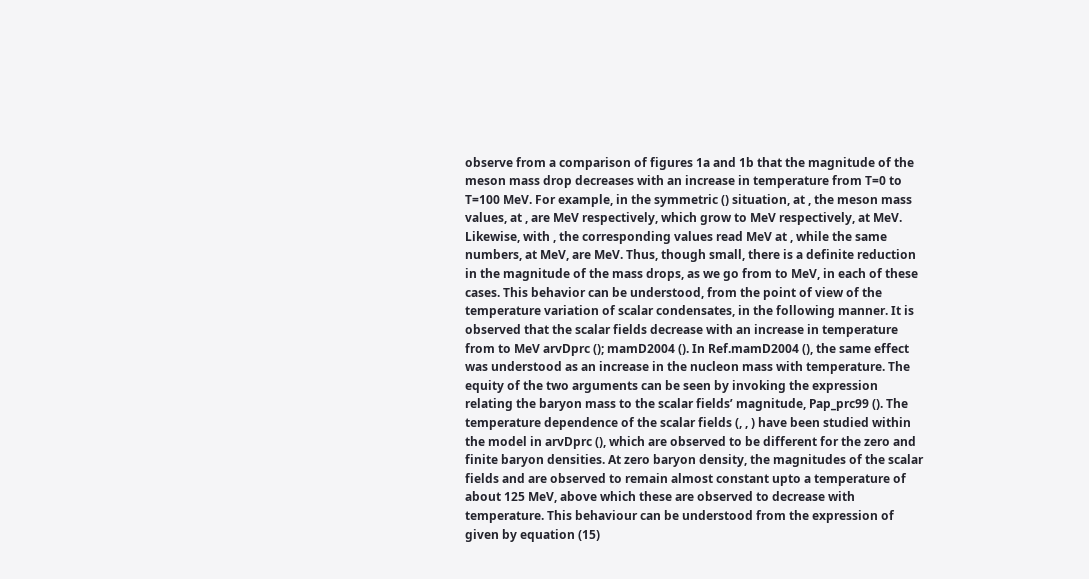observe from a comparison of figures 1a and 1b that the magnitude of the meson mass drop decreases with an increase in temperature from T=0 to T=100 MeV. For example, in the symmetric () situation, at , the meson mass values, at , are MeV respectively, which grow to MeV respectively, at MeV. Likewise, with , the corresponding values read MeV at , while the same numbers, at MeV, are MeV. Thus, though small, there is a definite reduction in the magnitude of the mass drops, as we go from to MeV, in each of these cases. This behavior can be understood, from the point of view of the temperature variation of scalar condensates, in the following manner. It is observed that the scalar fields decrease with an increase in temperature from to MeV arvDprc (); mamD2004 (). In Ref.mamD2004 (), the same effect was understood as an increase in the nucleon mass with temperature. The equity of the two arguments can be seen by invoking the expression relating the baryon mass to the scalar fields’ magnitude, Pap_prc99 (). The temperature dependence of the scalar fields (, , ) have been studied within the model in arvDprc (), which are observed to be different for the zero and finite baryon densities. At zero baryon density, the magnitudes of the scalar fields and are observed to remain almost constant upto a temperature of about 125 MeV, above which these are observed to decrease with temperature. This behaviour can be understood from the expression of given by equation (15)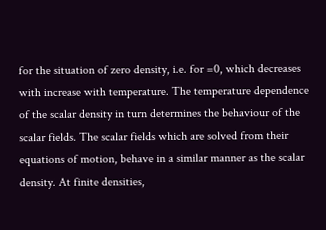for the situation of zero density, i.e. for =0, which decreases with increase with temperature. The temperature dependence of the scalar density in turn determines the behaviour of the scalar fields. The scalar fields which are solved from their equations of motion, behave in a similar manner as the scalar density. At finite densities,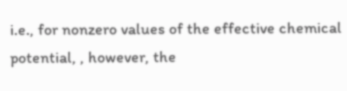i.e., for nonzero values of the effective chemical potential, , however, the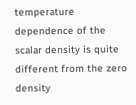temperature dependence of the scalar density is quite different from the zero density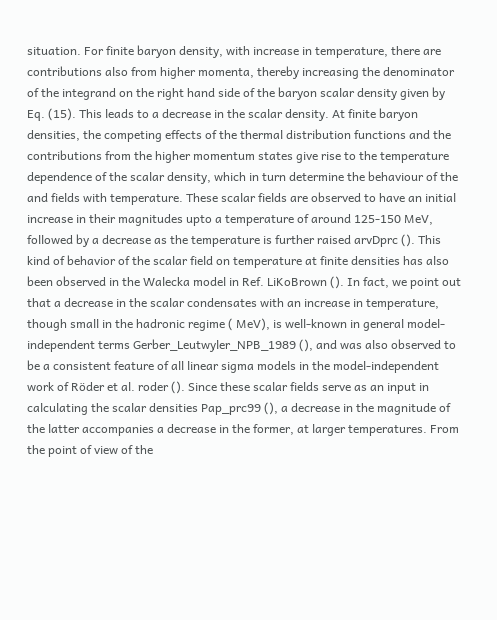situation. For finite baryon density, with increase in temperature, there are contributions also from higher momenta, thereby increasing the denominator of the integrand on the right hand side of the baryon scalar density given by Eq. (15). This leads to a decrease in the scalar density. At finite baryon densities, the competing effects of the thermal distribution functions and the contributions from the higher momentum states give rise to the temperature dependence of the scalar density, which in turn determine the behaviour of the and fields with temperature. These scalar fields are observed to have an initial increase in their magnitudes upto a temperature of around 125-150 MeV, followed by a decrease as the temperature is further raised arvDprc (). This kind of behavior of the scalar field on temperature at finite densities has also been observed in the Walecka model in Ref. LiKoBrown (). In fact, we point out that a decrease in the scalar condensates with an increase in temperature, though small in the hadronic regime ( MeV), is well-known in general model-independent terms Gerber_Leutwyler_NPB_1989 (), and was also observed to be a consistent feature of all linear sigma models in the model-independent work of Röder et al. roder (). Since these scalar fields serve as an input in calculating the scalar densities Pap_prc99 (), a decrease in the magnitude of the latter accompanies a decrease in the former, at larger temperatures. From the point of view of the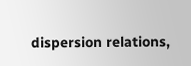dispersion relations,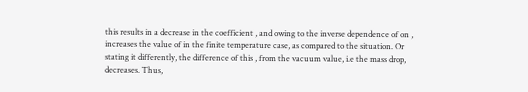this results in a decrease in the coefficient , and owing to the inverse dependence of on , increases the value of in the finite temperature case, as compared to the situation. Or stating it differently, the difference of this , from the vacuum value, i.e the mass drop, decreases. Thus,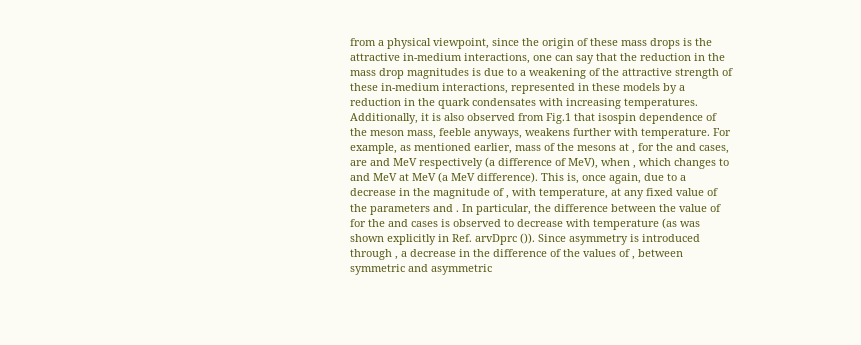from a physical viewpoint, since the origin of these mass drops is the attractive in-medium interactions, one can say that the reduction in the mass drop magnitudes is due to a weakening of the attractive strength of these in-medium interactions, represented in these models by a reduction in the quark condensates with increasing temperatures. Additionally, it is also observed from Fig.1 that isospin dependence of the meson mass, feeble anyways, weakens further with temperature. For example, as mentioned earlier, mass of the mesons at , for the and cases, are and MeV respectively (a difference of MeV), when , which changes to and MeV at MeV (a MeV difference). This is, once again, due to a decrease in the magnitude of , with temperature, at any fixed value of the parameters and . In particular, the difference between the value of  for the and cases is observed to decrease with temperature (as was shown explicitly in Ref. arvDprc ()). Since asymmetry is introduced through , a decrease in the difference of the values of , between symmetric and asymmetric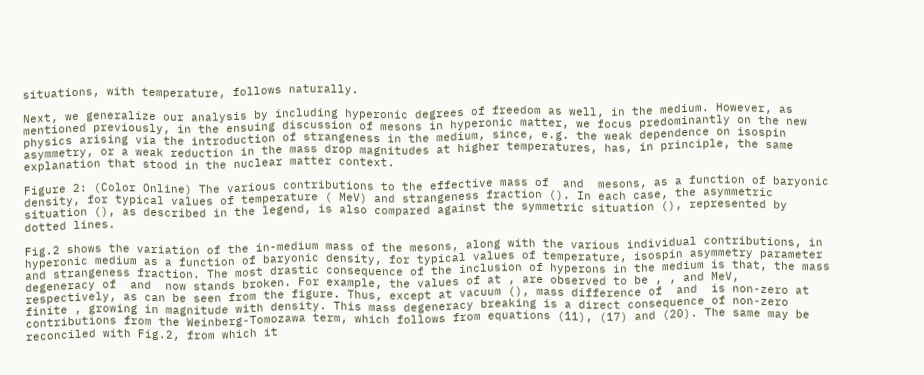situations, with temperature, follows naturally.

Next, we generalize our analysis by including hyperonic degrees of freedom as well, in the medium. However, as mentioned previously, in the ensuing discussion of mesons in hyperonic matter, we focus predominantly on the new physics arising via the introduction of strangeness in the medium, since, e.g. the weak dependence on isospin asymmetry, or a weak reduction in the mass drop magnitudes at higher temperatures, has, in principle, the same explanation that stood in the nuclear matter context.

Figure 2: (Color Online) The various contributions to the effective mass of  and  mesons, as a function of baryonic density, for typical values of temperature ( MeV) and strangeness fraction (). In each case, the asymmetric situation (), as described in the legend, is also compared against the symmetric situation (), represented by dotted lines.

Fig.2 shows the variation of the in-medium mass of the mesons, along with the various individual contributions, in hyperonic medium as a function of baryonic density, for typical values of temperature, isospin asymmetry parameter and strangeness fraction. The most drastic consequence of the inclusion of hyperons in the medium is that, the mass degeneracy of  and  now stands broken. For example, the values of at , are observed to be , , and MeV, respectively, as can be seen from the figure. Thus, except at vacuum (), mass difference of  and  is non-zero at finite , growing in magnitude with density. This mass degeneracy breaking is a direct consequence of non-zero contributions from the Weinberg-Tomozawa term, which follows from equations (11), (17) and (20). The same may be reconciled with Fig.2, from which it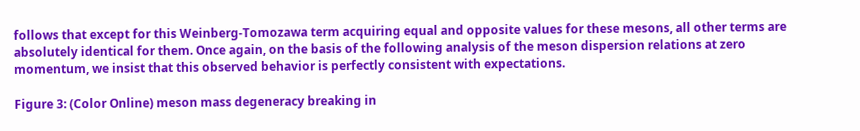follows that except for this Weinberg-Tomozawa term acquiring equal and opposite values for these mesons, all other terms are absolutely identical for them. Once again, on the basis of the following analysis of the meson dispersion relations at zero momentum, we insist that this observed behavior is perfectly consistent with expectations.

Figure 3: (Color Online) meson mass degeneracy breaking in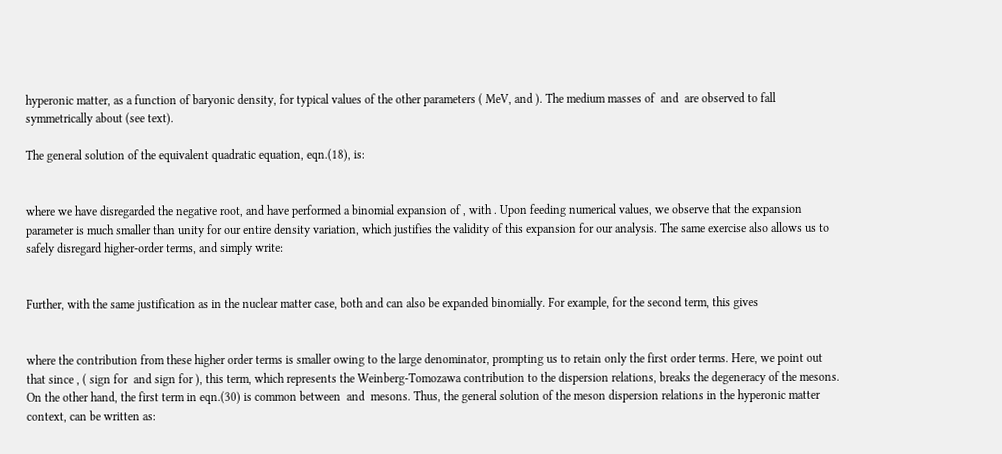hyperonic matter, as a function of baryonic density, for typical values of the other parameters ( MeV, and ). The medium masses of  and  are observed to fall symmetrically about (see text).

The general solution of the equivalent quadratic equation, eqn.(18), is:


where we have disregarded the negative root, and have performed a binomial expansion of , with . Upon feeding numerical values, we observe that the expansion parameter is much smaller than unity for our entire density variation, which justifies the validity of this expansion for our analysis. The same exercise also allows us to safely disregard higher-order terms, and simply write:


Further, with the same justification as in the nuclear matter case, both and can also be expanded binomially. For example, for the second term, this gives


where the contribution from these higher order terms is smaller owing to the large denominator, prompting us to retain only the first order terms. Here, we point out that since , ( sign for  and sign for ), this term, which represents the Weinberg-Tomozawa contribution to the dispersion relations, breaks the degeneracy of the mesons. On the other hand, the first term in eqn.(30) is common between  and  mesons. Thus, the general solution of the meson dispersion relations in the hyperonic matter context, can be written as: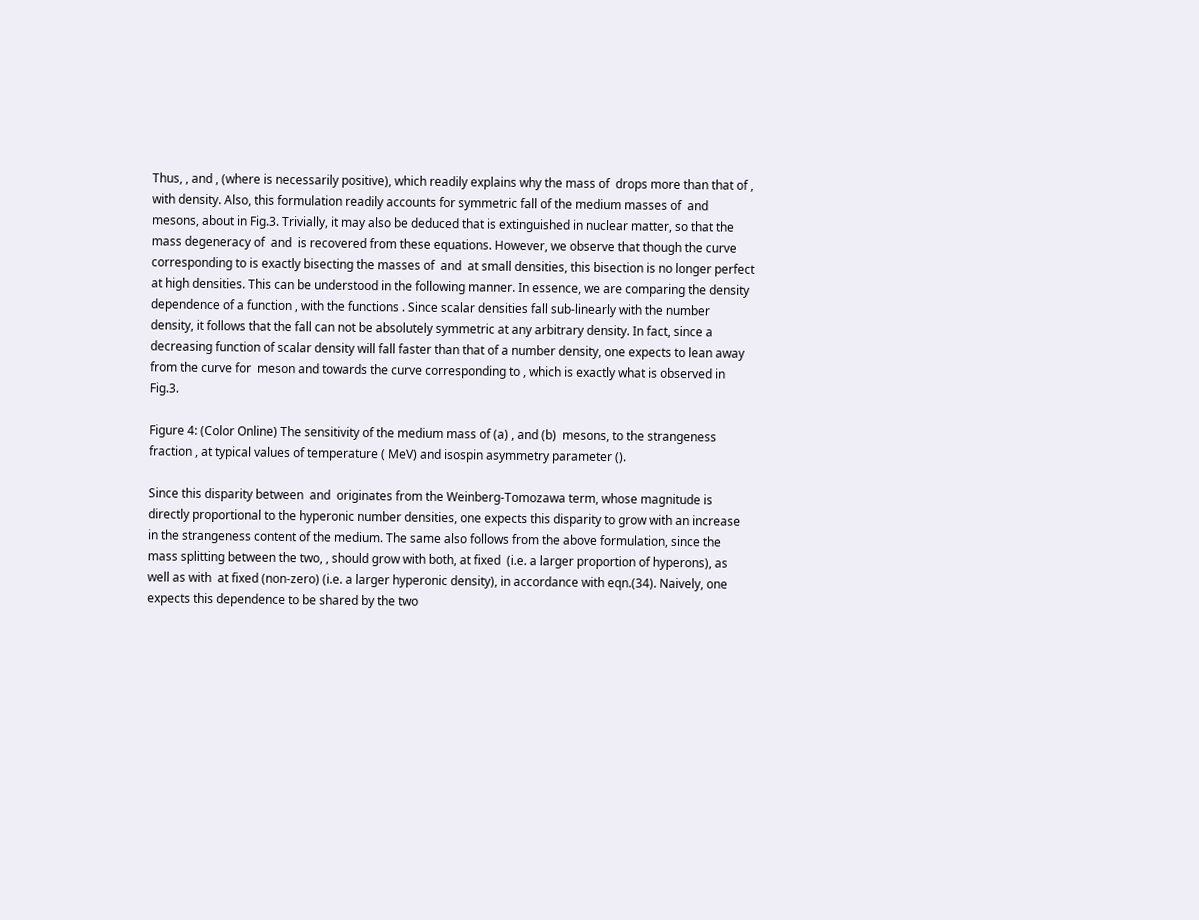Thus, , and , (where is necessarily positive), which readily explains why the mass of  drops more than that of , with density. Also, this formulation readily accounts for symmetric fall of the medium masses of  and  mesons, about in Fig.3. Trivially, it may also be deduced that is extinguished in nuclear matter, so that the mass degeneracy of  and  is recovered from these equations. However, we observe that though the curve corresponding to is exactly bisecting the masses of  and  at small densities, this bisection is no longer perfect at high densities. This can be understood in the following manner. In essence, we are comparing the density dependence of a function , with the functions . Since scalar densities fall sub-linearly with the number density, it follows that the fall can not be absolutely symmetric at any arbitrary density. In fact, since a decreasing function of scalar density will fall faster than that of a number density, one expects to lean away from the curve for  meson and towards the curve corresponding to , which is exactly what is observed in Fig.3.

Figure 4: (Color Online) The sensitivity of the medium mass of (a) , and (b)  mesons, to the strangeness fraction , at typical values of temperature ( MeV) and isospin asymmetry parameter ().

Since this disparity between  and  originates from the Weinberg-Tomozawa term, whose magnitude is directly proportional to the hyperonic number densities, one expects this disparity to grow with an increase in the strangeness content of the medium. The same also follows from the above formulation, since the mass splitting between the two, , should grow with both, at fixed  (i.e. a larger proportion of hyperons), as well as with  at fixed (non-zero) (i.e. a larger hyperonic density), in accordance with eqn.(34). Naively, one expects this dependence to be shared by the two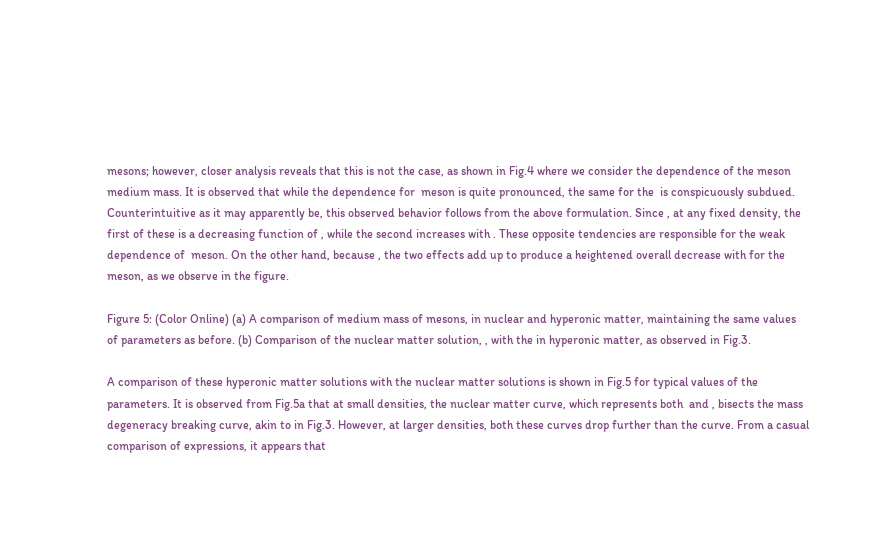mesons; however, closer analysis reveals that this is not the case, as shown in Fig.4 where we consider the dependence of the meson medium mass. It is observed that while the dependence for  meson is quite pronounced, the same for the  is conspicuously subdued. Counterintuitive as it may apparently be, this observed behavior follows from the above formulation. Since , at any fixed density, the first of these is a decreasing function of , while the second increases with . These opposite tendencies are responsible for the weak dependence of  meson. On the other hand, because , the two effects add up to produce a heightened overall decrease with for the  meson, as we observe in the figure.

Figure 5: (Color Online) (a) A comparison of medium mass of mesons, in nuclear and hyperonic matter, maintaining the same values of parameters as before. (b) Comparison of the nuclear matter solution, , with the in hyperonic matter, as observed in Fig.3.

A comparison of these hyperonic matter solutions with the nuclear matter solutions is shown in Fig.5 for typical values of the parameters. It is observed from Fig.5a that at small densities, the nuclear matter curve, which represents both  and , bisects the mass degeneracy breaking curve, akin to in Fig.3. However, at larger densities, both these curves drop further than the curve. From a casual comparison of expressions, it appears that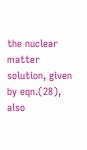the nuclear matter solution, given by eqn.(28), also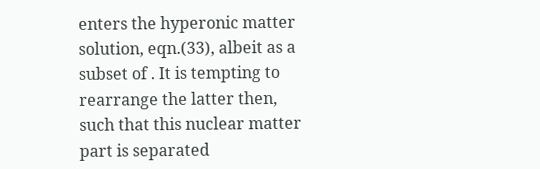enters the hyperonic matter solution, eqn.(33), albeit as a subset of . It is tempting to rearrange the latter then, such that this nuclear matter part is separated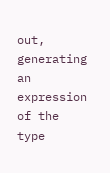out, generating an expression of the type